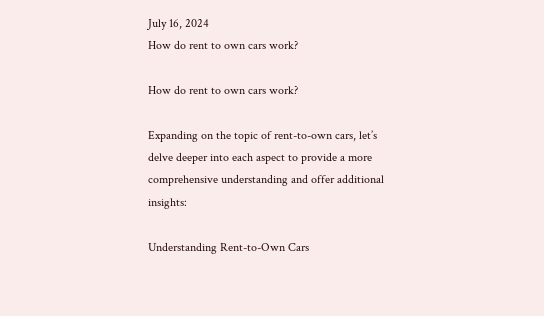July 16, 2024
How do rent to own cars work?

How do rent to own cars work?

Expanding on the topic of rent-to-own cars, let’s delve deeper into each aspect to provide a more comprehensive understanding and offer additional insights:

Understanding Rent-to-Own Cars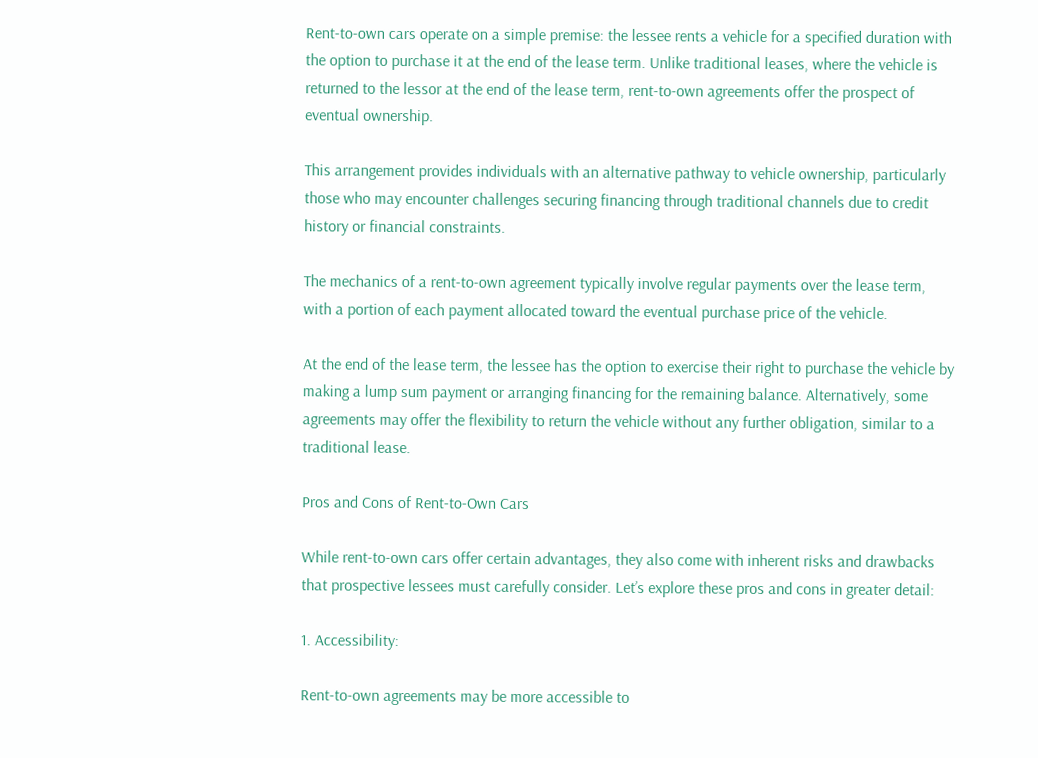Rent-to-own cars operate on a simple premise: the lessee rents a vehicle for a specified duration with the option to purchase it at the end of the lease term. Unlike traditional leases, where the vehicle is returned to the lessor at the end of the lease term, rent-to-own agreements offer the prospect of eventual ownership.

This arrangement provides individuals with an alternative pathway to vehicle ownership, particularly those who may encounter challenges securing financing through traditional channels due to credit history or financial constraints.

The mechanics of a rent-to-own agreement typically involve regular payments over the lease term, with a portion of each payment allocated toward the eventual purchase price of the vehicle.

At the end of the lease term, the lessee has the option to exercise their right to purchase the vehicle by making a lump sum payment or arranging financing for the remaining balance. Alternatively, some agreements may offer the flexibility to return the vehicle without any further obligation, similar to a traditional lease.

Pros and Cons of Rent-to-Own Cars

While rent-to-own cars offer certain advantages, they also come with inherent risks and drawbacks that prospective lessees must carefully consider. Let’s explore these pros and cons in greater detail:

1. Accessibility:

Rent-to-own agreements may be more accessible to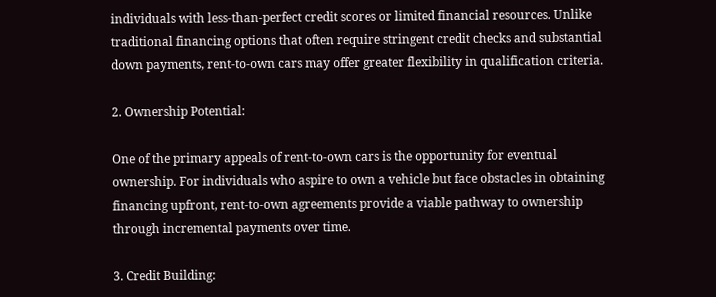individuals with less-than-perfect credit scores or limited financial resources. Unlike traditional financing options that often require stringent credit checks and substantial down payments, rent-to-own cars may offer greater flexibility in qualification criteria.

2. Ownership Potential:

One of the primary appeals of rent-to-own cars is the opportunity for eventual ownership. For individuals who aspire to own a vehicle but face obstacles in obtaining financing upfront, rent-to-own agreements provide a viable pathway to ownership through incremental payments over time.

3. Credit Building: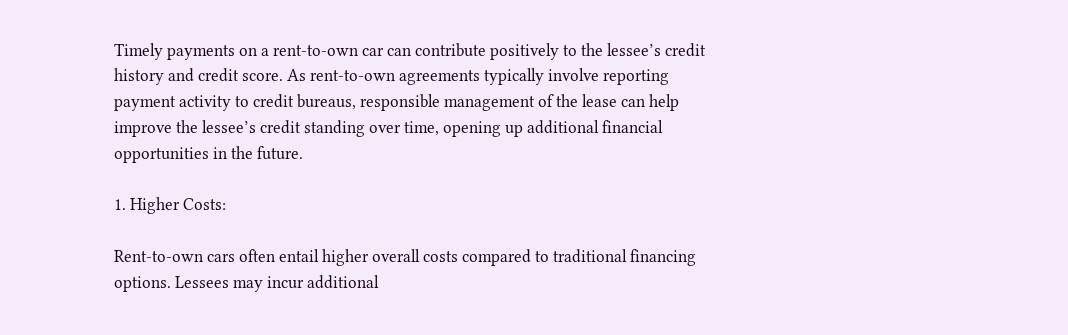Timely payments on a rent-to-own car can contribute positively to the lessee’s credit history and credit score. As rent-to-own agreements typically involve reporting payment activity to credit bureaus, responsible management of the lease can help improve the lessee’s credit standing over time, opening up additional financial opportunities in the future.

1. Higher Costs:

Rent-to-own cars often entail higher overall costs compared to traditional financing options. Lessees may incur additional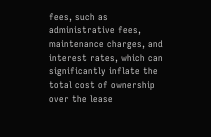fees, such as administrative fees, maintenance charges, and interest rates, which can significantly inflate the total cost of ownership over the lease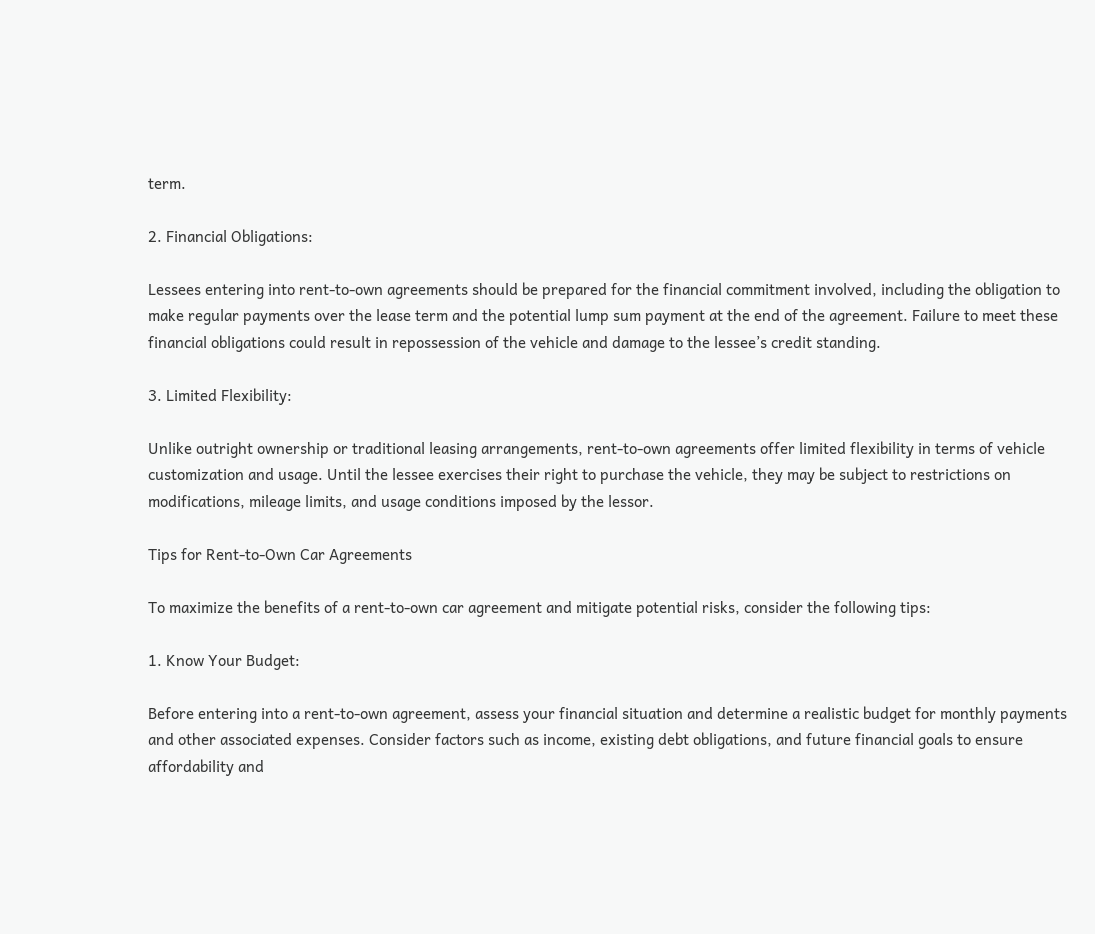term.

2. Financial Obligations:

Lessees entering into rent-to-own agreements should be prepared for the financial commitment involved, including the obligation to make regular payments over the lease term and the potential lump sum payment at the end of the agreement. Failure to meet these financial obligations could result in repossession of the vehicle and damage to the lessee’s credit standing.

3. Limited Flexibility:

Unlike outright ownership or traditional leasing arrangements, rent-to-own agreements offer limited flexibility in terms of vehicle customization and usage. Until the lessee exercises their right to purchase the vehicle, they may be subject to restrictions on modifications, mileage limits, and usage conditions imposed by the lessor.

Tips for Rent-to-Own Car Agreements

To maximize the benefits of a rent-to-own car agreement and mitigate potential risks, consider the following tips:

1. Know Your Budget:

Before entering into a rent-to-own agreement, assess your financial situation and determine a realistic budget for monthly payments and other associated expenses. Consider factors such as income, existing debt obligations, and future financial goals to ensure affordability and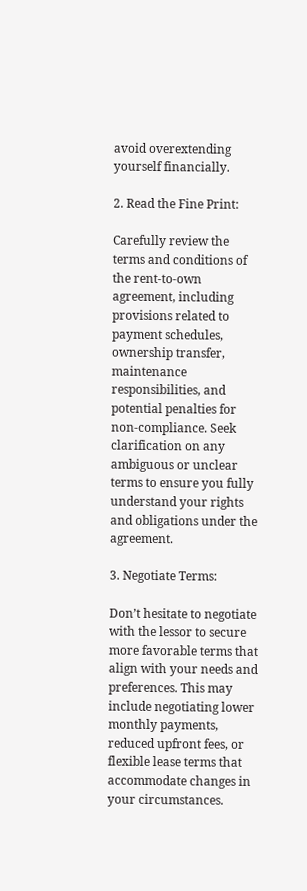avoid overextending yourself financially.

2. Read the Fine Print:

Carefully review the terms and conditions of the rent-to-own agreement, including provisions related to payment schedules, ownership transfer, maintenance responsibilities, and potential penalties for non-compliance. Seek clarification on any ambiguous or unclear terms to ensure you fully understand your rights and obligations under the agreement.

3. Negotiate Terms:

Don’t hesitate to negotiate with the lessor to secure more favorable terms that align with your needs and preferences. This may include negotiating lower monthly payments, reduced upfront fees, or flexible lease terms that accommodate changes in your circumstances.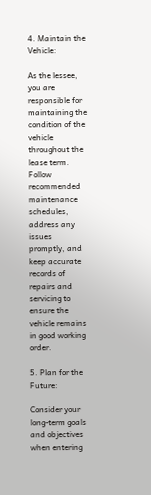4. Maintain the Vehicle:

As the lessee, you are responsible for maintaining the condition of the vehicle throughout the lease term. Follow recommended maintenance schedules, address any issues promptly, and keep accurate records of repairs and servicing to ensure the vehicle remains in good working order.

5. Plan for the Future:

Consider your long-term goals and objectives when entering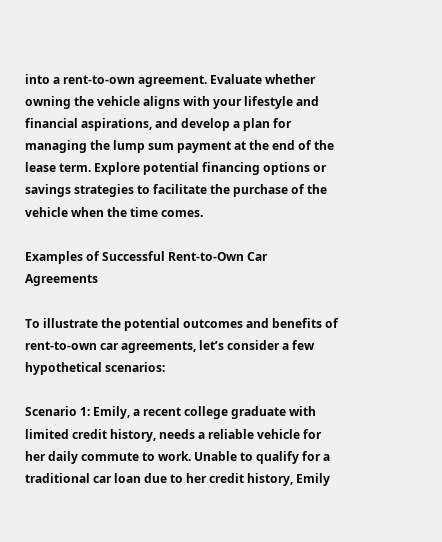into a rent-to-own agreement. Evaluate whether owning the vehicle aligns with your lifestyle and financial aspirations, and develop a plan for managing the lump sum payment at the end of the lease term. Explore potential financing options or savings strategies to facilitate the purchase of the vehicle when the time comes.

Examples of Successful Rent-to-Own Car Agreements

To illustrate the potential outcomes and benefits of rent-to-own car agreements, let’s consider a few hypothetical scenarios:

Scenario 1: Emily, a recent college graduate with limited credit history, needs a reliable vehicle for her daily commute to work. Unable to qualify for a traditional car loan due to her credit history, Emily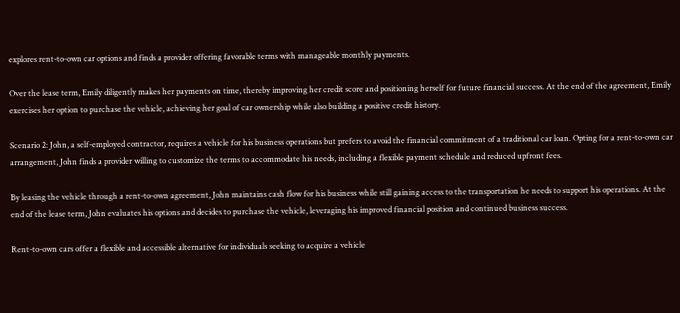explores rent-to-own car options and finds a provider offering favorable terms with manageable monthly payments.

Over the lease term, Emily diligently makes her payments on time, thereby improving her credit score and positioning herself for future financial success. At the end of the agreement, Emily exercises her option to purchase the vehicle, achieving her goal of car ownership while also building a positive credit history.

Scenario 2: John, a self-employed contractor, requires a vehicle for his business operations but prefers to avoid the financial commitment of a traditional car loan. Opting for a rent-to-own car arrangement, John finds a provider willing to customize the terms to accommodate his needs, including a flexible payment schedule and reduced upfront fees.

By leasing the vehicle through a rent-to-own agreement, John maintains cash flow for his business while still gaining access to the transportation he needs to support his operations. At the end of the lease term, John evaluates his options and decides to purchase the vehicle, leveraging his improved financial position and continued business success.

Rent-to-own cars offer a flexible and accessible alternative for individuals seeking to acquire a vehicle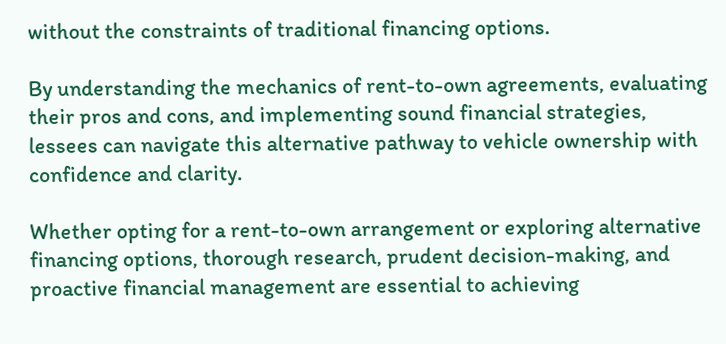without the constraints of traditional financing options.

By understanding the mechanics of rent-to-own agreements, evaluating their pros and cons, and implementing sound financial strategies, lessees can navigate this alternative pathway to vehicle ownership with confidence and clarity.

Whether opting for a rent-to-own arrangement or exploring alternative financing options, thorough research, prudent decision-making, and proactive financial management are essential to achieving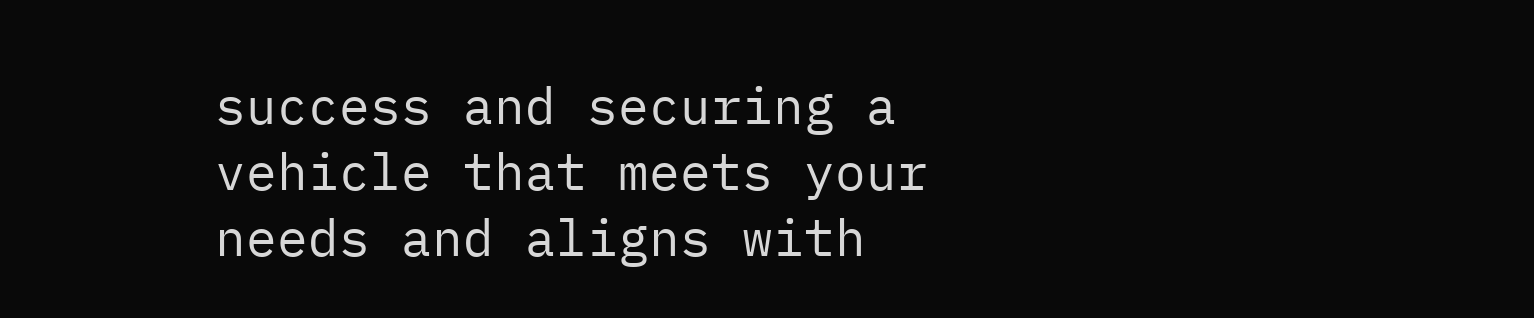success and securing a vehicle that meets your needs and aligns with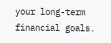your long-term financial goals.